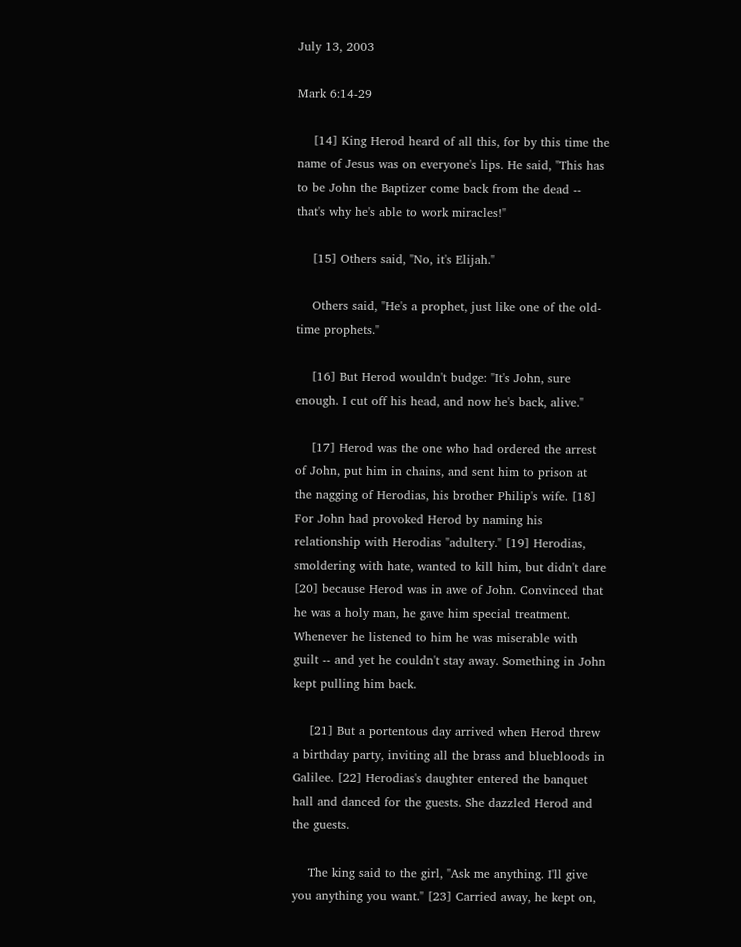July 13, 2003

Mark 6:14-29

    [14] King Herod heard of all this, for by this time the name of Jesus was on everyone's lips. He said, "This has to be John the Baptizer come back from the dead -- that's why he's able to work miracles!"

    [15] Others said, "No, it's Elijah."

    Others said, "He's a prophet, just like one of the old-time prophets."

    [16] But Herod wouldn't budge: "It's John, sure enough. I cut off his head, and now he's back, alive."

    [17] Herod was the one who had ordered the arrest of John, put him in chains, and sent him to prison at the nagging of Herodias, his brother Philip's wife. [18] For John had provoked Herod by naming his relationship with Herodias "adultery." [19] Herodias, smoldering with hate, wanted to kill him, but didn't dare [20] because Herod was in awe of John. Convinced that he was a holy man, he gave him special treatment. Whenever he listened to him he was miserable with guilt -- and yet he couldn't stay away. Something in John kept pulling him back.

    [21] But a portentous day arrived when Herod threw a birthday party, inviting all the brass and bluebloods in Galilee. [22] Herodias's daughter entered the banquet hall and danced for the guests. She dazzled Herod and the guests.

    The king said to the girl, "Ask me anything. I'll give you anything you want." [23] Carried away, he kept on,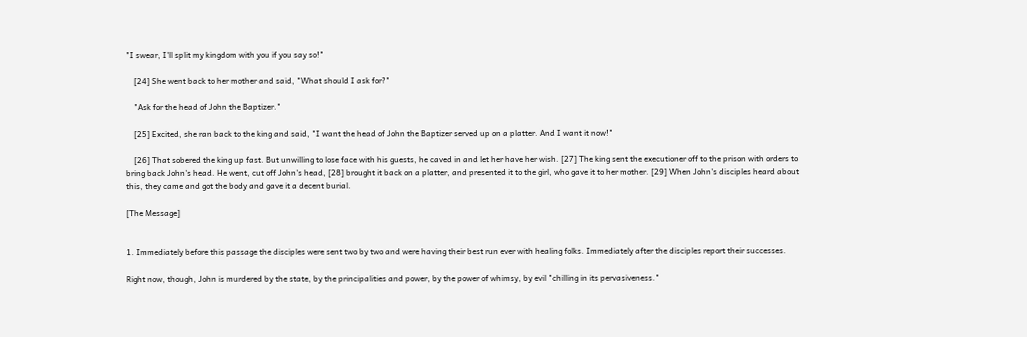"I swear, I'll split my kingdom with you if you say so!"

    [24] She went back to her mother and said, "What should I ask for?"

    "Ask for the head of John the Baptizer."

    [25] Excited, she ran back to the king and said, "I want the head of John the Baptizer served up on a platter. And I want it now!"

    [26] That sobered the king up fast. But unwilling to lose face with his guests, he caved in and let her have her wish. [27] The king sent the executioner off to the prison with orders to bring back John's head. He went, cut off John's head, [28] brought it back on a platter, and presented it to the girl, who gave it to her mother. [29] When John's disciples heard about this, they came and got the body and gave it a decent burial.

[The Message]


1. Immediately before this passage the disciples were sent two by two and were having their best run ever with healing folks. Immediately after the disciples report their successes.

Right now, though, John is murdered by the state, by the principalities and power, by the power of whimsy, by evil "chilling in its pervasiveness."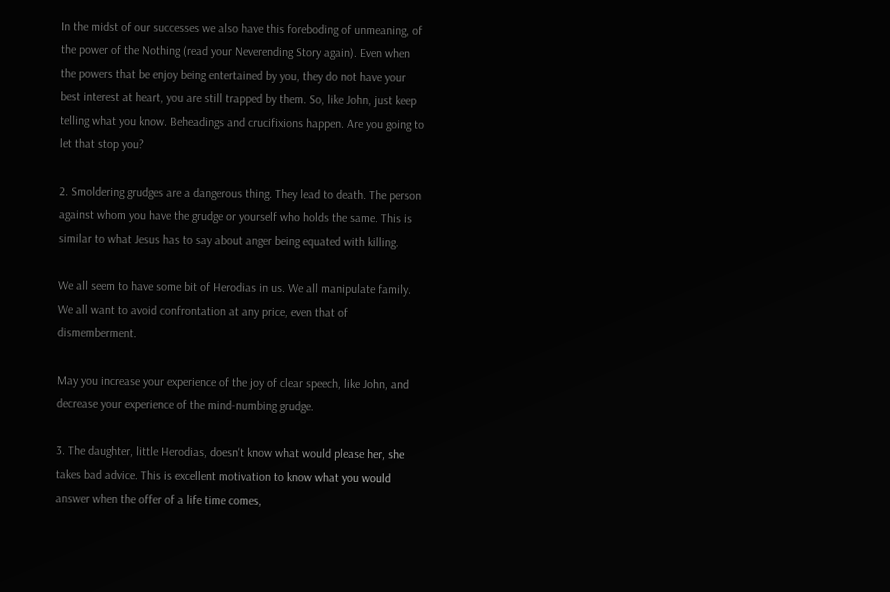In the midst of our successes we also have this foreboding of unmeaning, of the power of the Nothing (read your Neverending Story again). Even when the powers that be enjoy being entertained by you, they do not have your best interest at heart, you are still trapped by them. So, like John, just keep telling what you know. Beheadings and crucifixions happen. Are you going to let that stop you?

2. Smoldering grudges are a dangerous thing. They lead to death. The person against whom you have the grudge or yourself who holds the same. This is similar to what Jesus has to say about anger being equated with killing.

We all seem to have some bit of Herodias in us. We all manipulate family. We all want to avoid confrontation at any price, even that of dismemberment.

May you increase your experience of the joy of clear speech, like John, and decrease your experience of the mind-numbing grudge.

3. The daughter, little Herodias, doesn't know what would please her, she takes bad advice. This is excellent motivation to know what you would answer when the offer of a life time comes,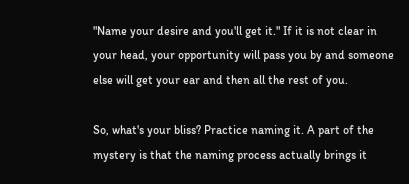"Name your desire and you'll get it." If it is not clear in your head, your opportunity will pass you by and someone else will get your ear and then all the rest of you.

So, what's your bliss? Practice naming it. A part of the mystery is that the naming process actually brings it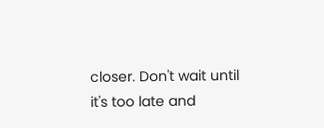closer. Don't wait until it's too late and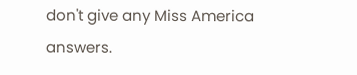don't give any Miss America answers.